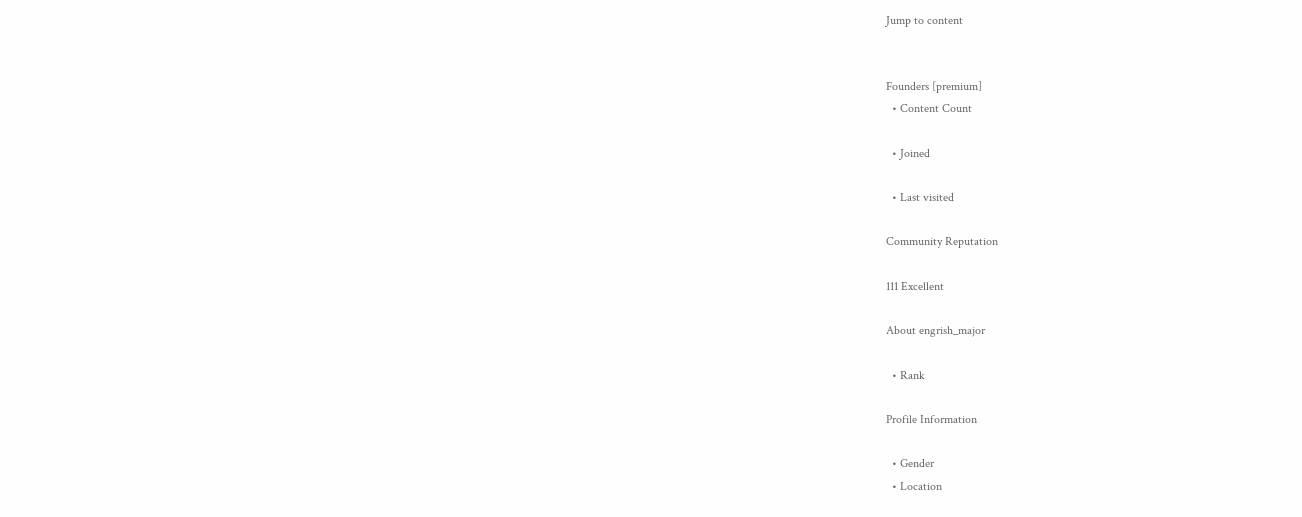Jump to content


Founders [premium]
  • Content Count

  • Joined

  • Last visited

Community Reputation

111 Excellent

About engrish_major

  • Rank

Profile Information

  • Gender
  • Location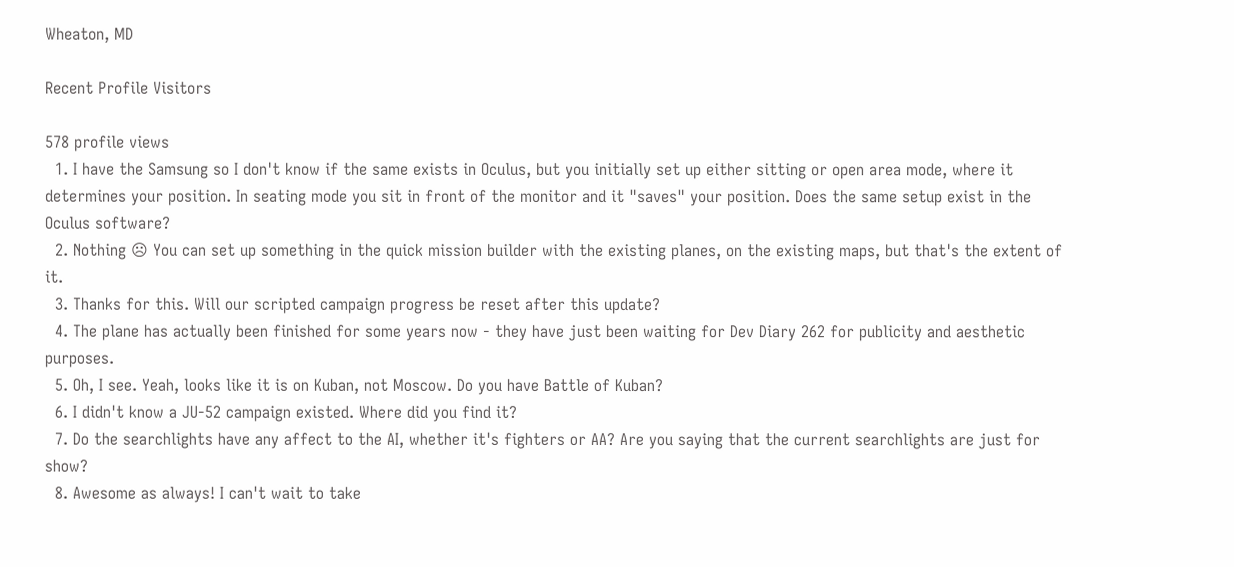Wheaton, MD

Recent Profile Visitors

578 profile views
  1. I have the Samsung so I don't know if the same exists in Oculus, but you initially set up either sitting or open area mode, where it determines your position. In seating mode you sit in front of the monitor and it "saves" your position. Does the same setup exist in the Oculus software?
  2. Nothing ☹ You can set up something in the quick mission builder with the existing planes, on the existing maps, but that's the extent of it.
  3. Thanks for this. Will our scripted campaign progress be reset after this update?
  4. The plane has actually been finished for some years now - they have just been waiting for Dev Diary 262 for publicity and aesthetic purposes.
  5. Oh, I see. Yeah, looks like it is on Kuban, not Moscow. Do you have Battle of Kuban?
  6. I didn't know a JU-52 campaign existed. Where did you find it?
  7. Do the searchlights have any affect to the AI, whether it's fighters or AA? Are you saying that the current searchlights are just for show?
  8. Awesome as always! I can't wait to take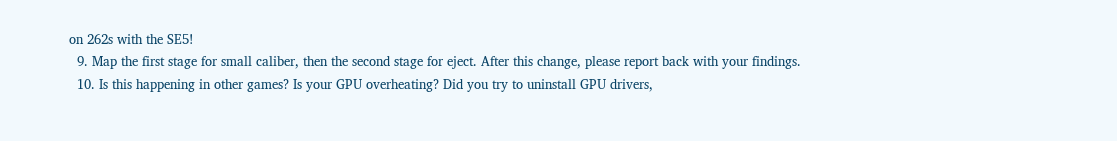on 262s with the SE5!
  9. Map the first stage for small caliber, then the second stage for eject. After this change, please report back with your findings.
  10. Is this happening in other games? Is your GPU overheating? Did you try to uninstall GPU drivers,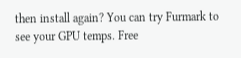then install again? You can try Furmark to see your GPU temps. Free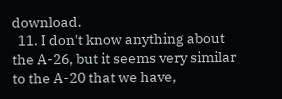download.
  11. I don't know anything about the A-26, but it seems very similar to the A-20 that we have,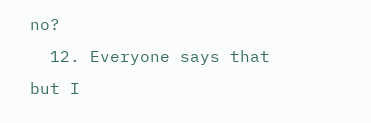no?
  12. Everyone says that but I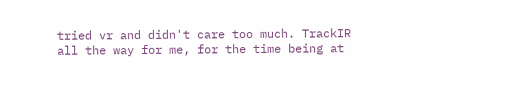tried vr and didn't care too much. TrackIR all the way for me, for the time being at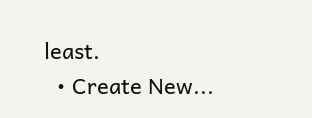least.
  • Create New...